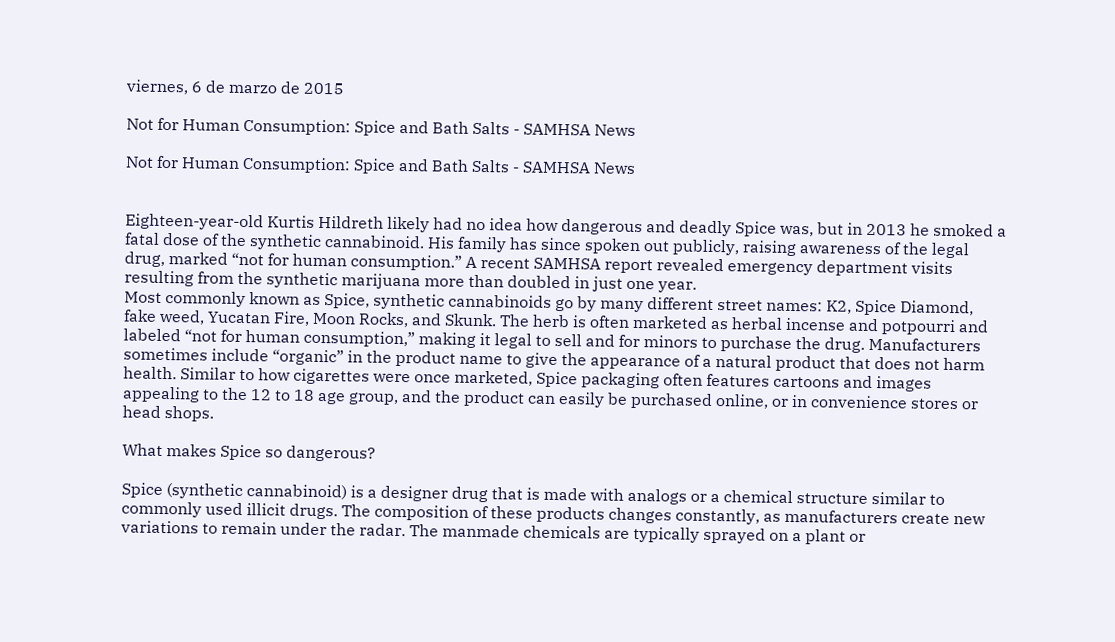viernes, 6 de marzo de 2015

Not for Human Consumption: Spice and Bath Salts - SAMHSA News

Not for Human Consumption: Spice and Bath Salts - SAMHSA News


Eighteen-year-old Kurtis Hildreth likely had no idea how dangerous and deadly Spice was, but in 2013 he smoked a fatal dose of the synthetic cannabinoid. His family has since spoken out publicly, raising awareness of the legal drug, marked “not for human consumption.” A recent SAMHSA report revealed emergency department visits resulting from the synthetic marijuana more than doubled in just one year.
Most commonly known as Spice, synthetic cannabinoids go by many different street names: K2, Spice Diamond, fake weed, Yucatan Fire, Moon Rocks, and Skunk. The herb is often marketed as herbal incense and potpourri and labeled “not for human consumption,” making it legal to sell and for minors to purchase the drug. Manufacturers sometimes include “organic” in the product name to give the appearance of a natural product that does not harm health. Similar to how cigarettes were once marketed, Spice packaging often features cartoons and images appealing to the 12 to 18 age group, and the product can easily be purchased online, or in convenience stores or head shops.

What makes Spice so dangerous?

Spice (synthetic cannabinoid) is a designer drug that is made with analogs or a chemical structure similar to commonly used illicit drugs. The composition of these products changes constantly, as manufacturers create new variations to remain under the radar. The manmade chemicals are typically sprayed on a plant or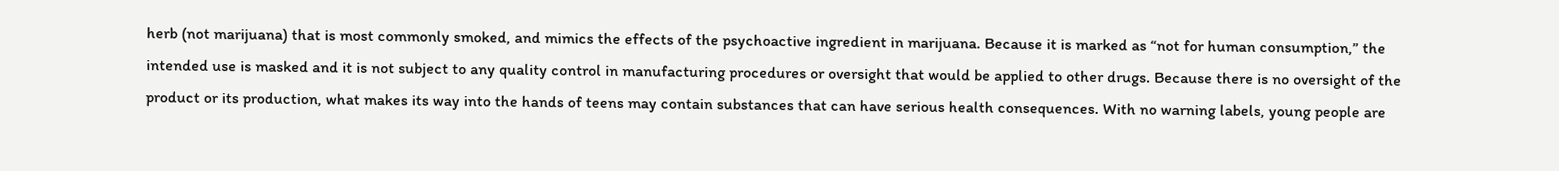herb (not marijuana) that is most commonly smoked, and mimics the effects of the psychoactive ingredient in marijuana. Because it is marked as “not for human consumption,” the intended use is masked and it is not subject to any quality control in manufacturing procedures or oversight that would be applied to other drugs. Because there is no oversight of the product or its production, what makes its way into the hands of teens may contain substances that can have serious health consequences. With no warning labels, young people are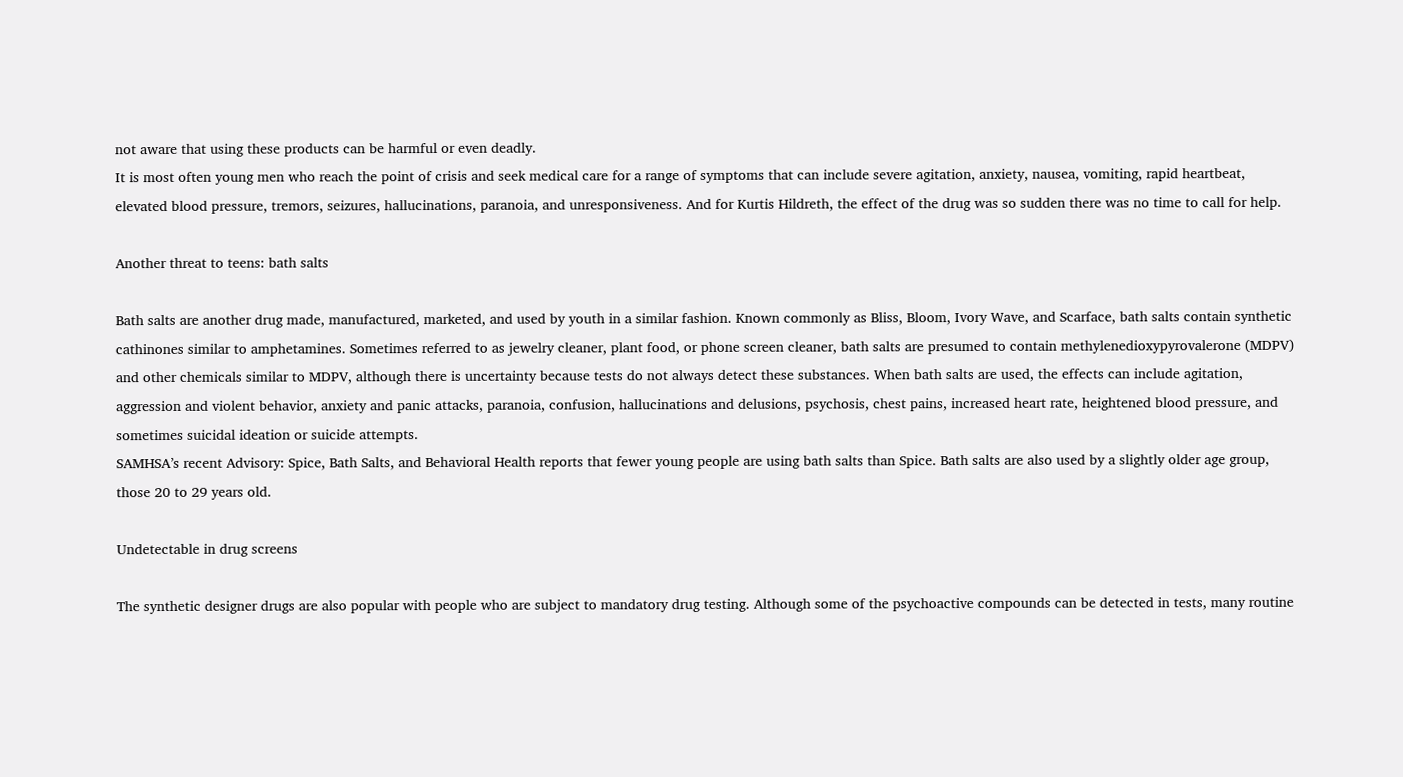not aware that using these products can be harmful or even deadly.
It is most often young men who reach the point of crisis and seek medical care for a range of symptoms that can include severe agitation, anxiety, nausea, vomiting, rapid heartbeat, elevated blood pressure, tremors, seizures, hallucinations, paranoia, and unresponsiveness. And for Kurtis Hildreth, the effect of the drug was so sudden there was no time to call for help.

Another threat to teens: bath salts

Bath salts are another drug made, manufactured, marketed, and used by youth in a similar fashion. Known commonly as Bliss, Bloom, Ivory Wave, and Scarface, bath salts contain synthetic cathinones similar to amphetamines. Sometimes referred to as jewelry cleaner, plant food, or phone screen cleaner, bath salts are presumed to contain methylenedioxypyrovalerone (MDPV) and other chemicals similar to MDPV, although there is uncertainty because tests do not always detect these substances. When bath salts are used, the effects can include agitation, aggression and violent behavior, anxiety and panic attacks, paranoia, confusion, hallucinations and delusions, psychosis, chest pains, increased heart rate, heightened blood pressure, and sometimes suicidal ideation or suicide attempts.
SAMHSA’s recent Advisory: Spice, Bath Salts, and Behavioral Health reports that fewer young people are using bath salts than Spice. Bath salts are also used by a slightly older age group, those 20 to 29 years old.

Undetectable in drug screens

The synthetic designer drugs are also popular with people who are subject to mandatory drug testing. Although some of the psychoactive compounds can be detected in tests, many routine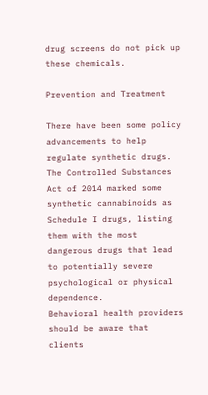drug screens do not pick up these chemicals.

Prevention and Treatment

There have been some policy advancements to help regulate synthetic drugs. The Controlled Substances Act of 2014 marked some synthetic cannabinoids as Schedule I drugs, listing them with the most dangerous drugs that lead to potentially severe psychological or physical dependence.
Behavioral health providers should be aware that clients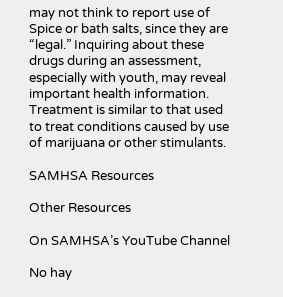may not think to report use of Spice or bath salts, since they are “legal.” Inquiring about these drugs during an assessment, especially with youth, may reveal important health information. Treatment is similar to that used to treat conditions caused by use of marijuana or other stimulants.

SAMHSA Resources

Other Resources

On SAMHSA’s YouTube Channel

No hay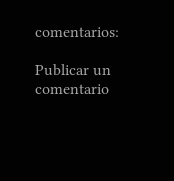comentarios:

Publicar un comentario